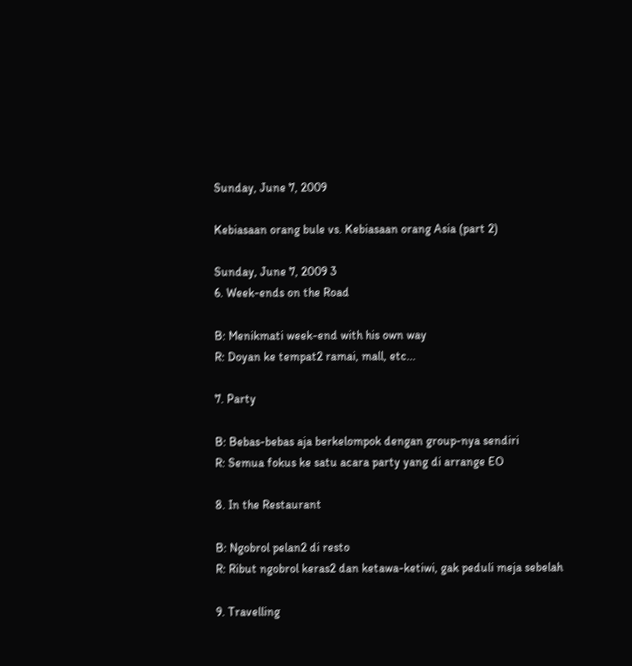Sunday, June 7, 2009

Kebiasaan orang bule vs. Kebiasaan orang Asia (part 2)

Sunday, June 7, 2009 3
6. Week-ends on the Road

B: Menikmati week-end with his own way
R: Doyan ke tempat2 ramai, mall, etc...

7. Party

B: Bebas-bebas aja berkelompok dengan group-nya sendiri
R: Semua fokus ke satu acara party yang di arrange EO

8. In the Restaurant

B: Ngobrol pelan2 di resto
R: Ribut ngobrol keras2 dan ketawa-ketiwi, gak peduli meja sebelah

9. Travelling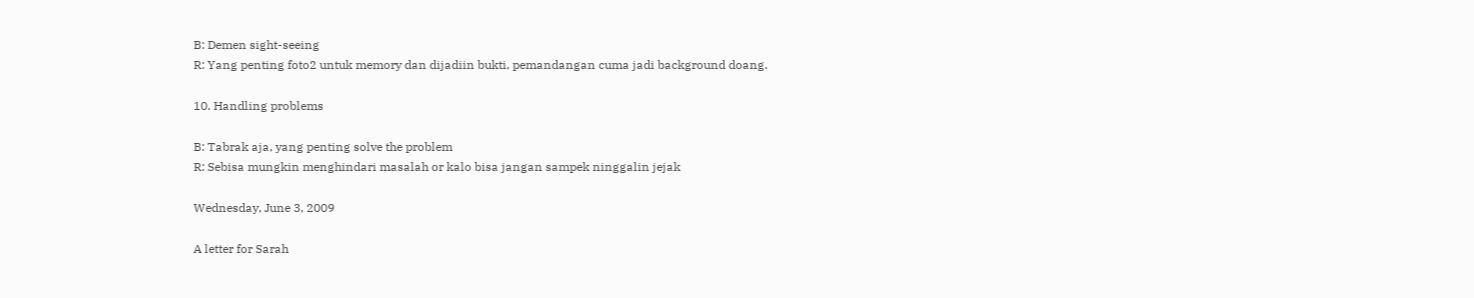B: Demen sight-seeing
R: Yang penting foto2 untuk memory dan dijadiin bukti, pemandangan cuma jadi background doang.

10. Handling problems

B: Tabrak aja, yang penting solve the problem
R: Sebisa mungkin menghindari masalah or kalo bisa jangan sampek ninggalin jejak

Wednesday, June 3, 2009

A letter for Sarah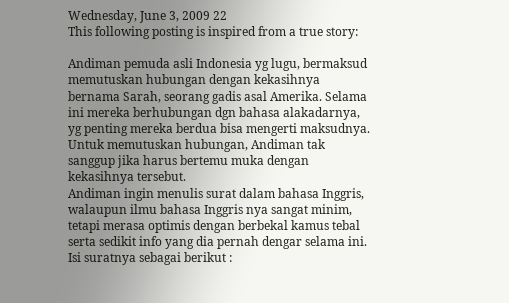Wednesday, June 3, 2009 22
This following posting is inspired from a true story:

Andiman pemuda asli Indonesia yg lugu, bermaksud memutuskan hubungan dengan kekasihnya bernama Sarah, seorang gadis asal Amerika. Selama ini mereka berhubungan dgn bahasa alakadarnya, yg penting mereka berdua bisa mengerti maksudnya.
Untuk memutuskan hubungan, Andiman tak sanggup jika harus bertemu muka dengan kekasihnya tersebut.
Andiman ingin menulis surat dalam bahasa Inggris, walaupun ilmu bahasa Inggris nya sangat minim, tetapi merasa optimis dengan berbekal kamus tebal serta sedikit info yang dia pernah dengar selama ini.
Isi suratnya sebagai berikut :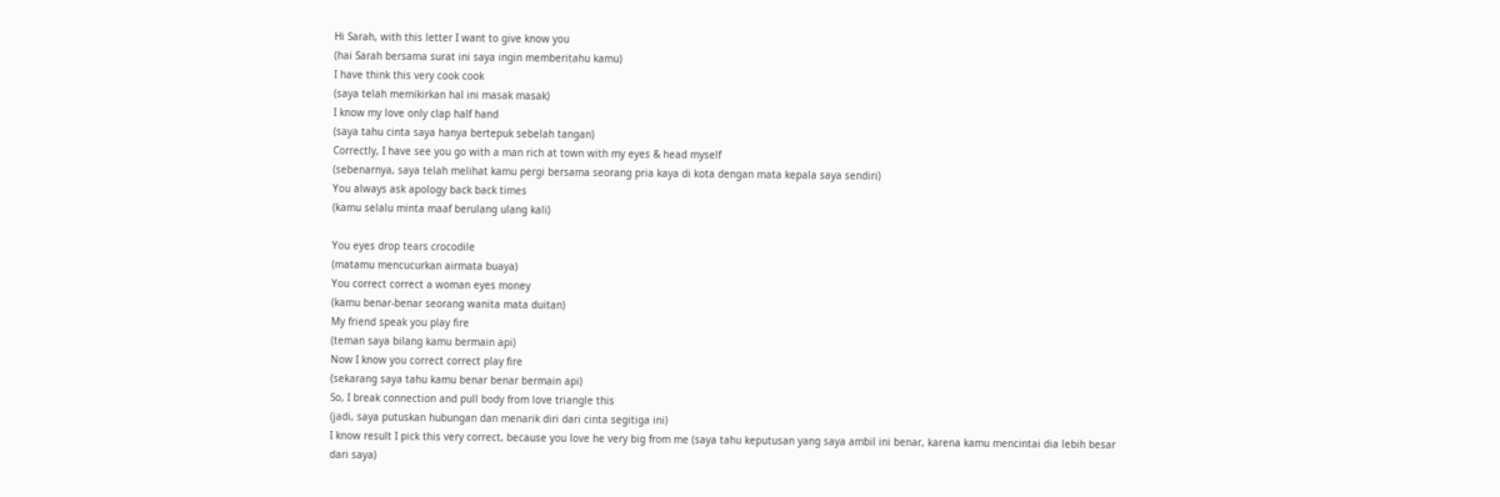Hi Sarah, with this letter I want to give know you
(hai Sarah bersama surat ini saya ingin memberitahu kamu)
I have think this very cook cook
(saya telah memikirkan hal ini masak masak)
I know my love only clap half hand
(saya tahu cinta saya hanya bertepuk sebelah tangan)
Correctly, I have see you go with a man rich at town with my eyes & head myself
(sebenarnya, saya telah melihat kamu pergi bersama seorang pria kaya di kota dengan mata kepala saya sendiri)
You always ask apology back back times
(kamu selalu minta maaf berulang ulang kali)

You eyes drop tears crocodile
(matamu mencucurkan airmata buaya)
You correct correct a woman eyes money
(kamu benar-benar seorang wanita mata duitan)
My friend speak you play fire
(teman saya bilang kamu bermain api)
Now I know you correct correct play fire
(sekarang saya tahu kamu benar benar bermain api)
So, I break connection and pull body from love triangle this
(jadi, saya putuskan hubungan dan menarik diri dari cinta segitiga ini)
I know result I pick this very correct, because you love he very big from me (saya tahu keputusan yang saya ambil ini benar, karena kamu mencintai dia lebih besar dari saya)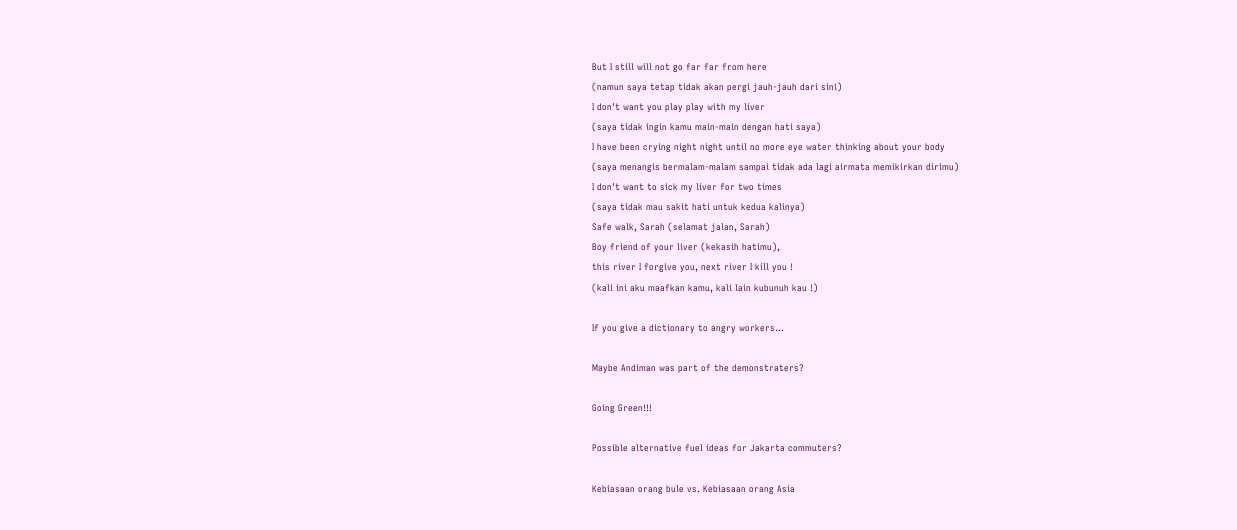But I still will not go far far from here
(namun saya tetap tidak akan pergi jauh-jauh dari sini)
I don't want you play play with my liver
(saya tidak ingin kamu main-main dengan hati saya)
I have been crying night night until no more eye water thinking about your body
(saya menangis bermalam-malam sampai tidak ada lagi airmata memikirkan dirimu)
I don't want to sick my liver for two times
(saya tidak mau sakit hati untuk kedua kalinya)
Safe walk, Sarah (selamat jalan, Sarah)
Boy friend of your liver (kekasih hatimu),
this river I forgive you, next river I kill you !
(kali ini aku maafkan kamu, kali lain kubunuh kau !)

If you give a dictionary to angry workers...

Maybe Andiman was part of the demonstraters?

Going Green!!!

Possible alternative fuel ideas for Jakarta commuters?

Kebiasaan orang bule vs. Kebiasaan orang Asia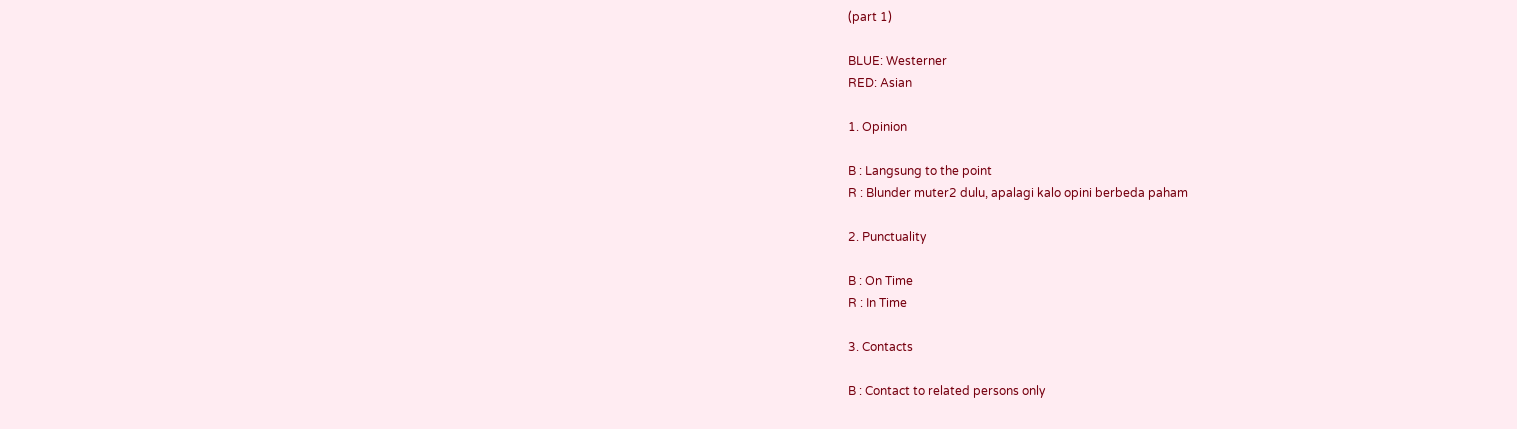(part 1)

BLUE: Westerner
RED: Asian

1. Opinion

B : Langsung to the point
R : Blunder muter2 dulu, apalagi kalo opini berbeda paham

2. Punctuality

B : On Time
R : In Time

3. Contacts

B : Contact to related persons only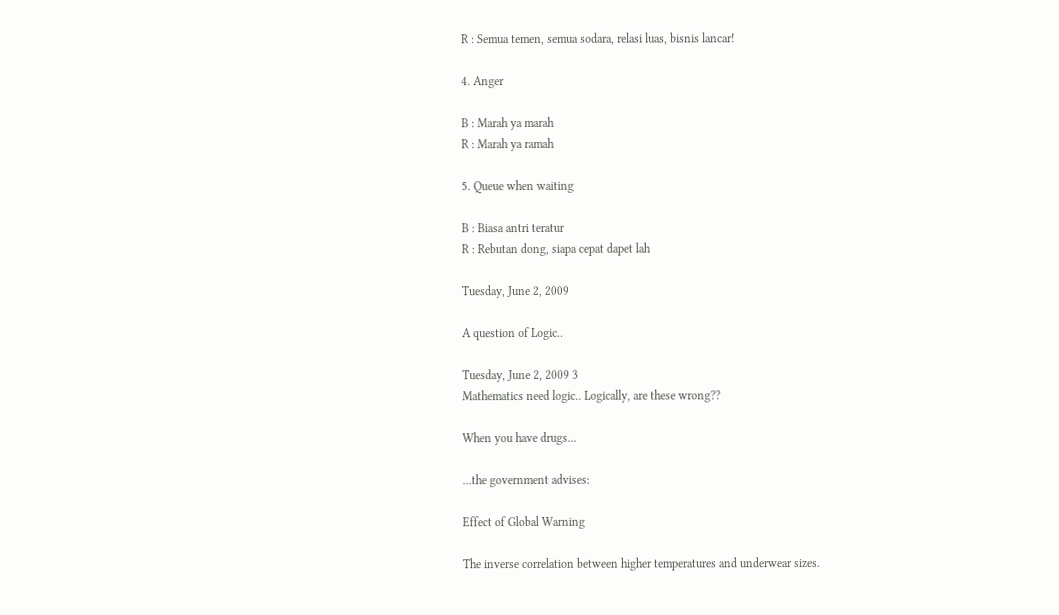R : Semua temen, semua sodara, relasi luas, bisnis lancar!

4. Anger

B : Marah ya marah
R : Marah ya ramah

5. Queue when waiting

B : Biasa antri teratur
R : Rebutan dong, siapa cepat dapet lah

Tuesday, June 2, 2009

A question of Logic..

Tuesday, June 2, 2009 3
Mathematics need logic.. Logically, are these wrong??

When you have drugs...

...the government advises:

Effect of Global Warning

The inverse correlation between higher temperatures and underwear sizes.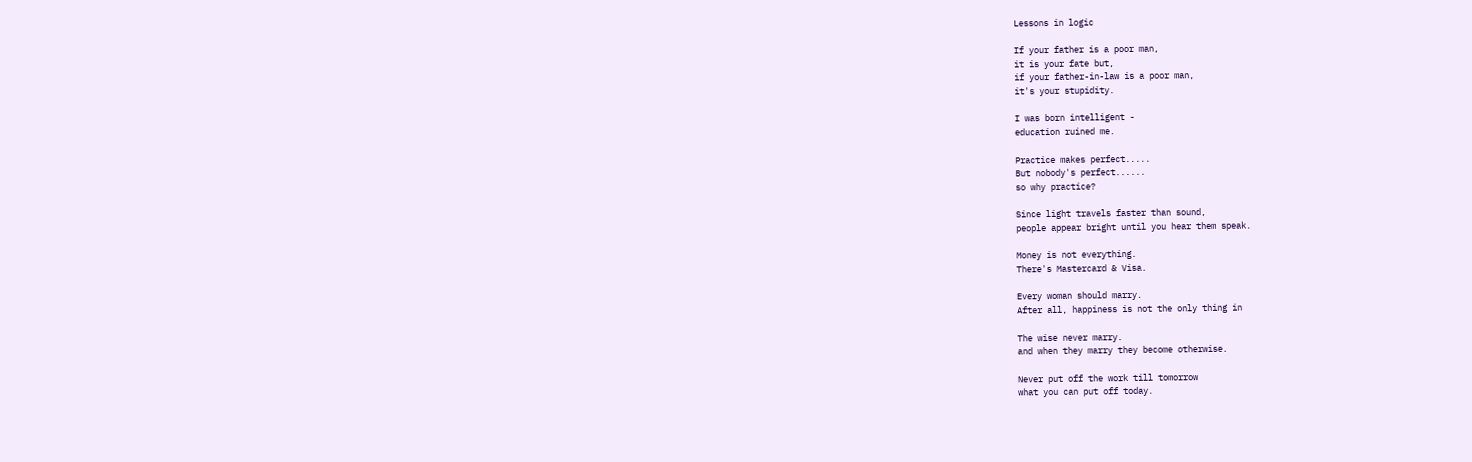Lessons in logic

If your father is a poor man,
it is your fate but,
if your father-in-law is a poor man,
it's your stupidity.

I was born intelligent -
education ruined me.

Practice makes perfect.....
But nobody's perfect......
so why practice?

Since light travels faster than sound,
people appear bright until you hear them speak.

Money is not everything.
There's Mastercard & Visa.

Every woman should marry.
After all, happiness is not the only thing in

The wise never marry.
and when they marry they become otherwise.

Never put off the work till tomorrow
what you can put off today.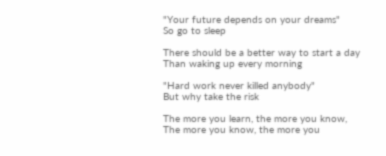"Your future depends on your dreams"
So go to sleep

There should be a better way to start a day
Than waking up every morning

"Hard work never killed anybody"
But why take the risk

The more you learn, the more you know,
The more you know, the more you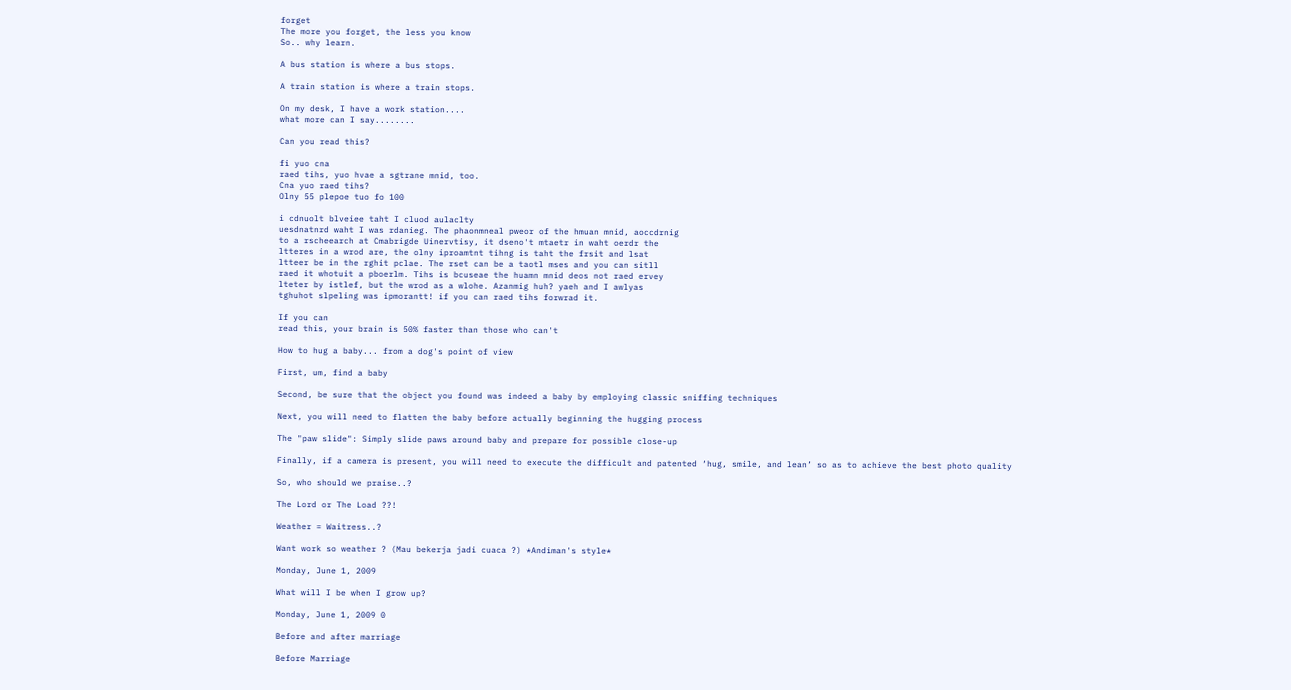forget
The more you forget, the less you know
So.. why learn.

A bus station is where a bus stops.

A train station is where a train stops.

On my desk, I have a work station....
what more can I say........

Can you read this?

fi yuo cna
raed tihs, yuo hvae a sgtrane mnid, too.
Cna yuo raed tihs?
Olny 55 plepoe tuo fo 100

i cdnuolt blveiee taht I cluod aulaclty
uesdnatnrd waht I was rdanieg. The phaonmneal pweor of the hmuan mnid, aoccdrnig
to a rscheearch at Cmabrigde Uinervtisy, it dseno't mtaetr in waht oerdr the
ltteres in a wrod are, the olny iproamtnt tihng is taht the frsit and lsat
ltteer be in the rghit pclae. The rset can be a taotl mses and you can sitll
raed it whotuit a pboerlm. Tihs is bcuseae the huamn mnid deos not raed ervey
lteter by istlef, but the wrod as a wlohe. Azanmig huh? yaeh and I awlyas
tghuhot slpeling was ipmorantt! if you can raed tihs forwrad it.

If you can
read this, your brain is 50% faster than those who can't

How to hug a baby... from a dog's point of view

First, um, find a baby

Second, be sure that the object you found was indeed a baby by employing classic sniffing techniques

Next, you will need to flatten the baby before actually beginning the hugging process

The "paw slide": Simply slide paws around baby and prepare for possible close-up

Finally, if a camera is present, you will need to execute the difficult and patented ‘hug, smile, and lean’ so as to achieve the best photo quality

So, who should we praise..?

The Lord or The Load ??!

Weather = Waitress..?

Want work so weather ? (Mau bekerja jadi cuaca ?) *Andiman's style*

Monday, June 1, 2009

What will I be when I grow up?

Monday, June 1, 2009 0

Before and after marriage

Before Marriage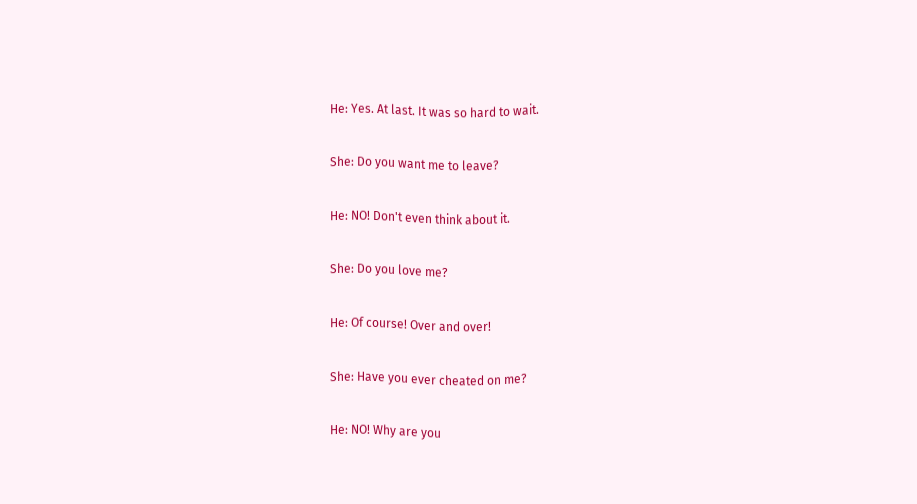He: Yes. At last. It was so hard to wait.

She: Do you want me to leave?

He: NO! Don't even think about it.

She: Do you love me?

He: Of course! Over and over!

She: Have you ever cheated on me?

He: NO! Why are you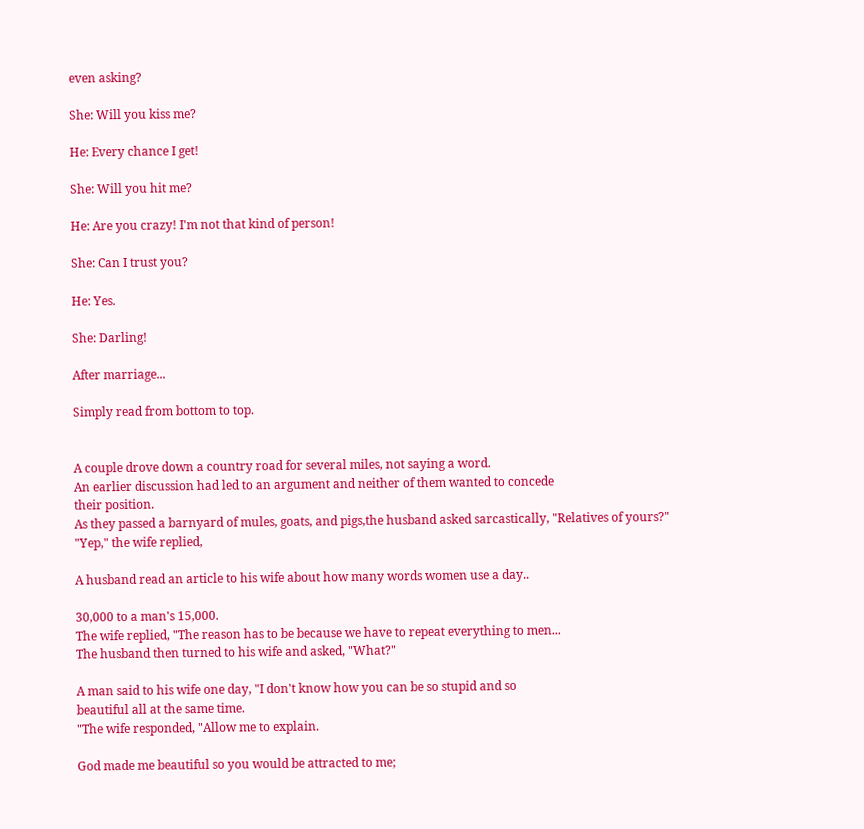even asking?

She: Will you kiss me?

He: Every chance I get!

She: Will you hit me?

He: Are you crazy! I'm not that kind of person!

She: Can I trust you?

He: Yes.

She: Darling!

After marriage...

Simply read from bottom to top.


A couple drove down a country road for several miles, not saying a word.
An earlier discussion had led to an argument and neither of them wanted to concede
their position.
As they passed a barnyard of mules, goats, and pigs,the husband asked sarcastically, "Relatives of yours?"
"Yep," the wife replied,

A husband read an article to his wife about how many words women use a day..

30,000 to a man's 15,000.
The wife replied, "The reason has to be because we have to repeat everything to men...
The husband then turned to his wife and asked, "What?"

A man said to his wife one day, "I don't know how you can be so stupid and so
beautiful all at the same time.
"The wife responded, "Allow me to explain.

God made me beautiful so you would be attracted to me;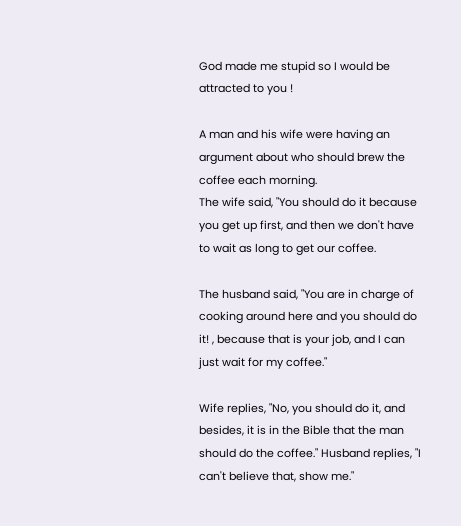God made me stupid so I would be attracted to you !

A man and his wife were having an argument about who should brew the coffee each morning.
The wife said, "You should do it because you get up first, and then we don't have to wait as long to get our coffee.

The husband said, "You are in charge of cooking around here and you should do it! , because that is your job, and I can just wait for my coffee."

Wife replies, "No, you should do it, and besides, it is in the Bible that the man should do the coffee." Husband replies, "I can't believe that, show me."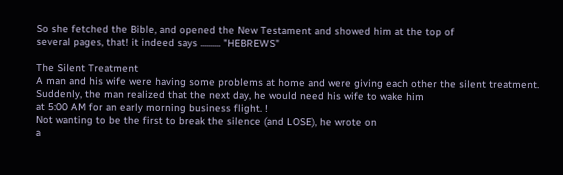So she fetched the Bible, and opened the New Testament and showed him at the top of
several pages, that! it indeed says .......... "HEBREWS"

The Silent Treatment
A man and his wife were having some problems at home and were giving each other the silent treatment.
Suddenly, the man realized that the next day, he would need his wife to wake him
at 5:00 AM for an early morning business flight. !
Not wanting to be the first to break the silence (and LOSE), he wrote on
a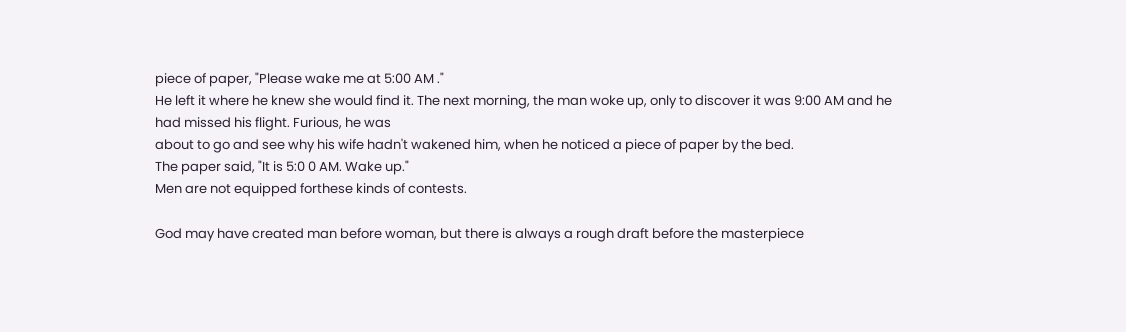piece of paper, "Please wake me at 5:00 AM ."
He left it where he knew she would find it. The next morning, the man woke up, only to discover it was 9:00 AM and he had missed his flight. Furious, he was
about to go and see why his wife hadn't wakened him, when he noticed a piece of paper by the bed.
The paper said, "It is 5:0 0 AM. Wake up."
Men are not equipped forthese kinds of contests.

God may have created man before woman, but there is always a rough draft before the masterpiece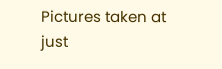Pictures taken at just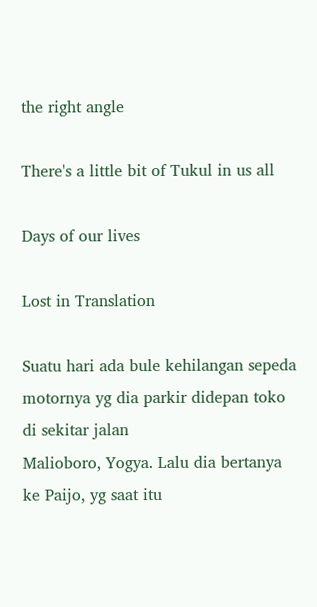the right angle

There's a little bit of Tukul in us all

Days of our lives

Lost in Translation

Suatu hari ada bule kehilangan sepeda motornya yg dia parkir didepan toko di sekitar jalan
Malioboro, Yogya. Lalu dia bertanya ke Paijo, yg saat itu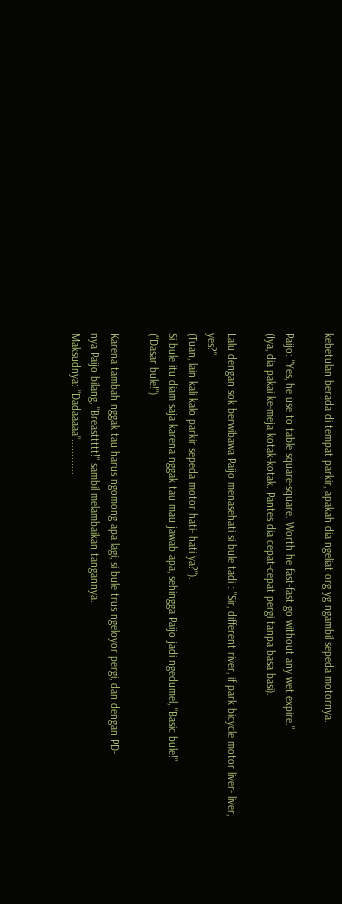kebetulan berada di tempat parkir, apakah dia ngeliat org yg ngambil sepeda motornya.

Paijo: "Yes, he use to table square-square. Worth he fast-fast go without any wet expire."
(Iya, dia pakai ke-meja kotak-kotak. Pantes dia cepat-cepat pergi tanpa basa basi).

Lalu dengan sok berwibawa Paijo menasehati si bule tadi : "Sir, different river, if park bicycle motor liver- liver, yes?"
(Tuan, lain kali kalo parkir sepeda motor hati- hati ya?").
Si bule itu diam saja karena nggak tau mau jawab apa, sehingga Paijo jadi ngedumel, "Basic bule!"
("Dasar bule!")

Karena tambah nggak tau harus ngomong apa lagi, si bule trus ngeloyor pergi, dan dengan PD-
nya Paijo bilang, "Breasttttt!" sambil melambaikan tangannya.
Maksudnya: "Dadaaaaa"............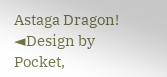Astaga Dragon! ◄Design by Pocket,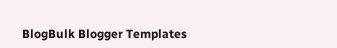BlogBulk Blogger Templates